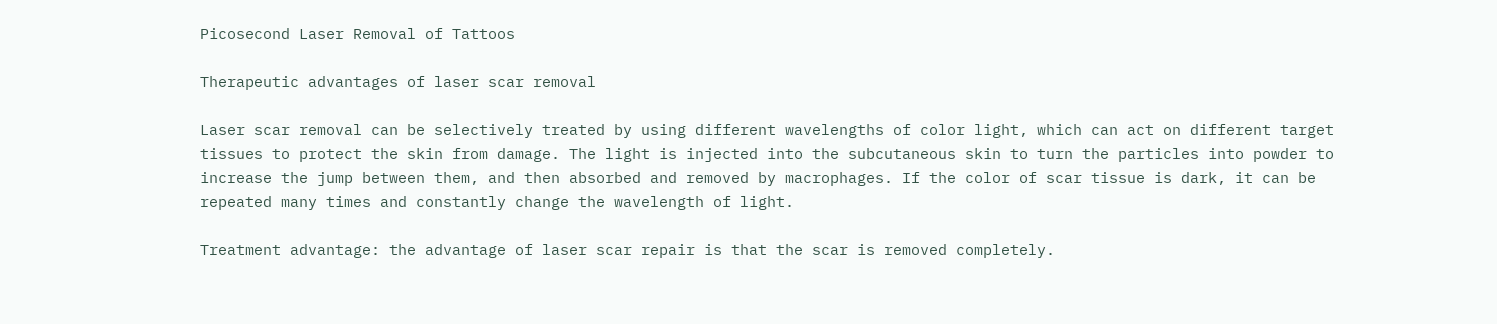Picosecond Laser Removal of Tattoos

Therapeutic advantages of laser scar removal

Laser scar removal can be selectively treated by using different wavelengths of color light, which can act on different target tissues to protect the skin from damage. The light is injected into the subcutaneous skin to turn the particles into powder to increase the jump between them, and then absorbed and removed by macrophages. If the color of scar tissue is dark, it can be repeated many times and constantly change the wavelength of light.

Treatment advantage: the advantage of laser scar repair is that the scar is removed completely.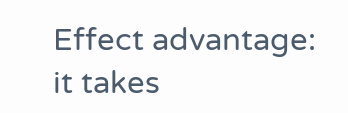Effect advantage: it takes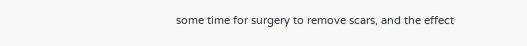some time for surgery to remove scars, and the effect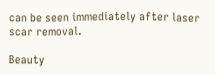can be seen immediately after laser scar removal.

Beauty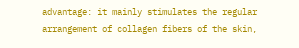advantage: it mainly stimulates the regular arrangement of collagen fibers of the skin,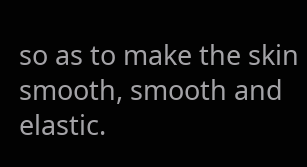so as to make the skin smooth, smooth and elastic.